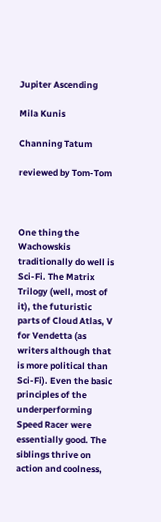Jupiter Ascending

Mila Kunis

Channing Tatum

reviewed by Tom-Tom



One thing the Wachowskis traditionally do well is Sci-Fi. The Matrix Trilogy (well, most of it), the futuristic parts of Cloud Atlas, V for Vendetta (as writers although that is more political than Sci-Fi). Even the basic principles of the underperforming Speed Racer were essentially good. The siblings thrive on action and coolness,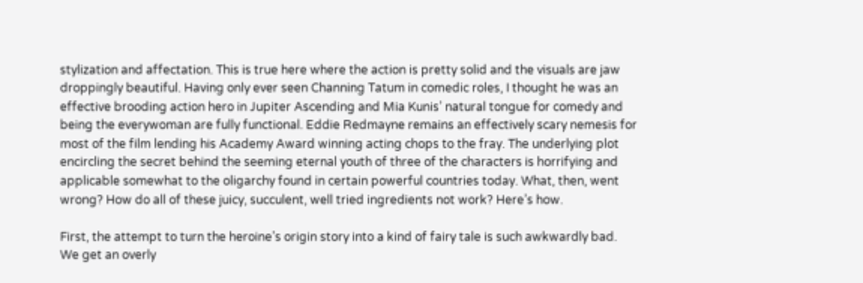stylization and affectation. This is true here where the action is pretty solid and the visuals are jaw droppingly beautiful. Having only ever seen Channing Tatum in comedic roles, I thought he was an effective brooding action hero in Jupiter Ascending and Mia Kunis’ natural tongue for comedy and being the everywoman are fully functional. Eddie Redmayne remains an effectively scary nemesis for most of the film lending his Academy Award winning acting chops to the fray. The underlying plot encircling the secret behind the seeming eternal youth of three of the characters is horrifying and applicable somewhat to the oligarchy found in certain powerful countries today. What, then, went wrong? How do all of these juicy, succulent, well tried ingredients not work? Here’s how.

First, the attempt to turn the heroine’s origin story into a kind of fairy tale is such awkwardly bad. We get an overly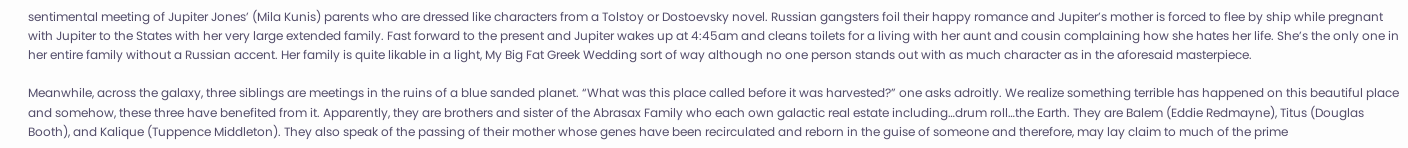sentimental meeting of Jupiter Jones’ (Mila Kunis) parents who are dressed like characters from a Tolstoy or Dostoevsky novel. Russian gangsters foil their happy romance and Jupiter’s mother is forced to flee by ship while pregnant with Jupiter to the States with her very large extended family. Fast forward to the present and Jupiter wakes up at 4:45am and cleans toilets for a living with her aunt and cousin complaining how she hates her life. She’s the only one in her entire family without a Russian accent. Her family is quite likable in a light, My Big Fat Greek Wedding sort of way although no one person stands out with as much character as in the aforesaid masterpiece.

Meanwhile, across the galaxy, three siblings are meetings in the ruins of a blue sanded planet. “What was this place called before it was harvested?” one asks adroitly. We realize something terrible has happened on this beautiful place and somehow, these three have benefited from it. Apparently, they are brothers and sister of the Abrasax Family who each own galactic real estate including…drum roll…the Earth. They are Balem (Eddie Redmayne), Titus (Douglas Booth), and Kalique (Tuppence Middleton). They also speak of the passing of their mother whose genes have been recirculated and reborn in the guise of someone and therefore, may lay claim to much of the prime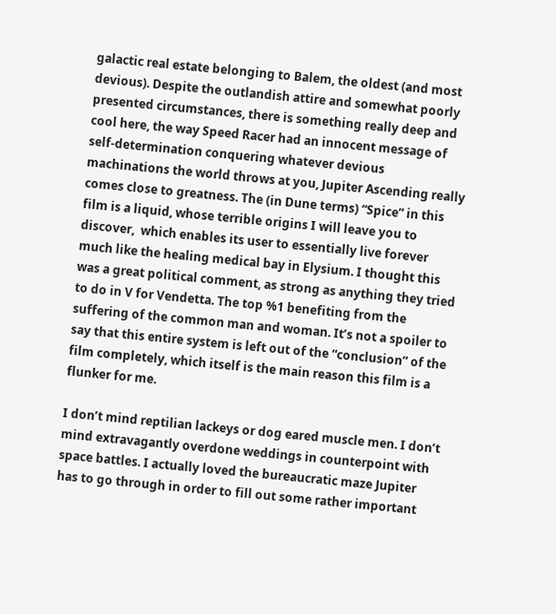galactic real estate belonging to Balem, the oldest (and most devious). Despite the outlandish attire and somewhat poorly presented circumstances, there is something really deep and cool here, the way Speed Racer had an innocent message of self-determination conquering whatever devious machinations the world throws at you, Jupiter Ascending really comes close to greatness. The (in Dune terms) “Spice” in this film is a liquid, whose terrible origins I will leave you to discover,  which enables its user to essentially live forever much like the healing medical bay in Elysium. I thought this was a great political comment, as strong as anything they tried to do in V for Vendetta. The top %1 benefiting from the suffering of the common man and woman. It’s not a spoiler to say that this entire system is left out of the “conclusion” of the film completely, which itself is the main reason this film is a flunker for me.

I don’t mind reptilian lackeys or dog eared muscle men. I don’t mind extravagantly overdone weddings in counterpoint with space battles. I actually loved the bureaucratic maze Jupiter has to go through in order to fill out some rather important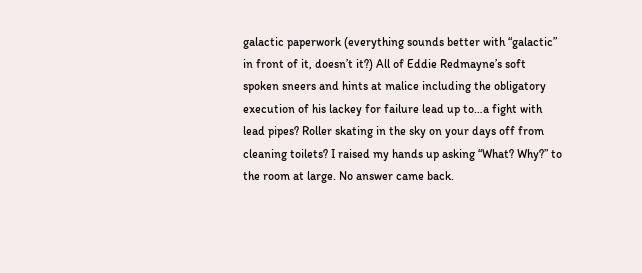galactic paperwork (everything sounds better with “galactic” in front of it, doesn’t it?) All of Eddie Redmayne’s soft spoken sneers and hints at malice including the obligatory execution of his lackey for failure lead up to…a fight with lead pipes? Roller skating in the sky on your days off from cleaning toilets? I raised my hands up asking “What? Why?” to the room at large. No answer came back.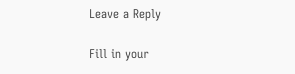Leave a Reply

Fill in your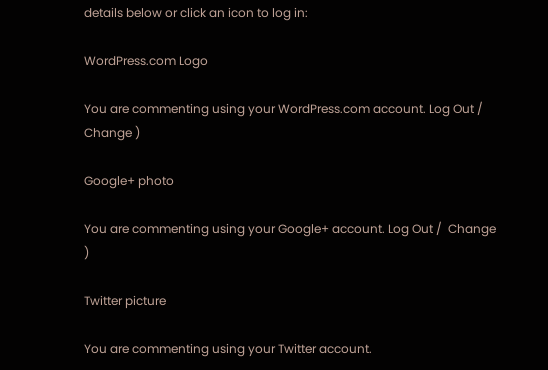details below or click an icon to log in:

WordPress.com Logo

You are commenting using your WordPress.com account. Log Out /  Change )

Google+ photo

You are commenting using your Google+ account. Log Out /  Change )

Twitter picture

You are commenting using your Twitter account.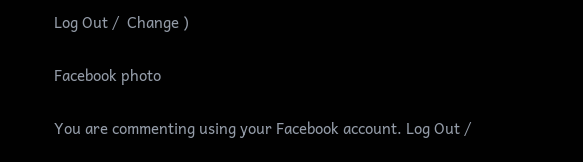Log Out /  Change )

Facebook photo

You are commenting using your Facebook account. Log Out /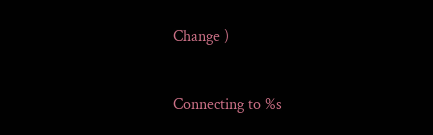Change )


Connecting to %s